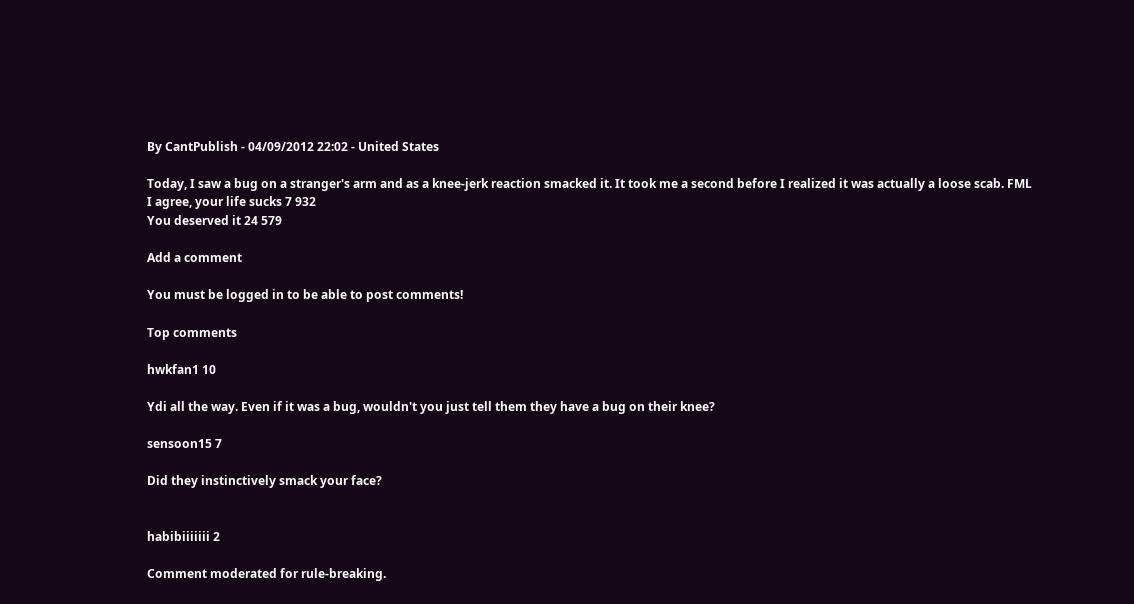By CantPublish - 04/09/2012 22:02 - United States

Today, I saw a bug on a stranger's arm and as a knee-jerk reaction smacked it. It took me a second before I realized it was actually a loose scab. FML
I agree, your life sucks 7 932
You deserved it 24 579

Add a comment

You must be logged in to be able to post comments!

Top comments

hwkfan1 10

Ydi all the way. Even if it was a bug, wouldn't you just tell them they have a bug on their knee?

sensoon15 7

Did they instinctively smack your face?


habibiiiiiii 2

Comment moderated for rule-breaking.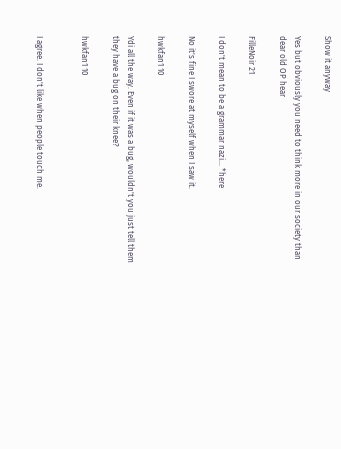Show it anyway

Yes but obviously you need to think more in our society than dear old OP hear

FilleNoir 21

I don't mean to be a grammar nazi... *here

No it's fine I swore at myself when I saw it.

hwkfan1 10

Ydi all the way. Even if it was a bug, wouldn't you just tell them they have a bug on their knee?

hwkfan1 10


I agree. I don't like when people touch me.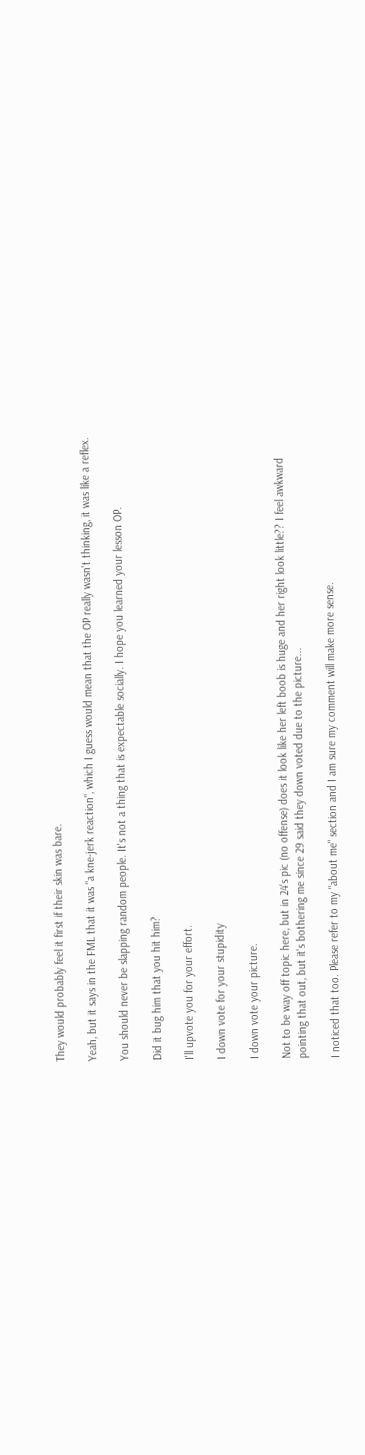They would probably feel it first if their skin was bare.

Yeah, but it says in the FML that it was "a kne-jerk reaction", which I guess would mean that the OP really wasn't thinking, it was like a reflex.

You should never be slapping random people. It's not a thing that is expectable socially. I hope you learned your lesson OP.

Did it bug him that you hit him?

I'll upvote you for your effort.

I down vote for your stupidity

I down vote your picture.

Not to be way off topic here, but in 24's pic (no offense) does it look like her left boob is huge and her right look little?? I feel awkward pointing that out, but it's bothering me since 29 said they down voted due to the picture...

I noticed that too. Please refer to my "about me" section and I am sure my comment will make more sense.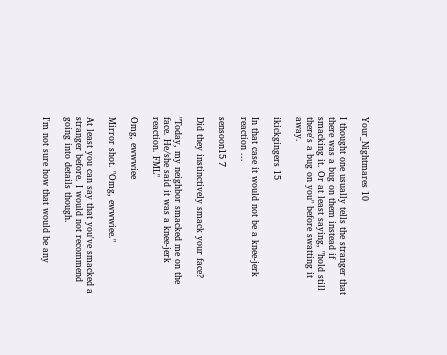Your_Nightmares 10

I thought one usually tells the stranger that there was a bug on them instead if smacking it. Or at least saying, "hold still there's a bug on you" before swatting it away.

ikickgingers 15

In that case it would not be a knee-jerk reaction ...

sensoon15 7

Did they instinctively smack your face?

"Today, my neighbor smacked me on the face. He/she said it was a knee-jerk reaction. FML"

Omg, ewwwiee

Mirror shot. "Omg, ewwwiee."

At least you can say that you've smacked a stranger before. I would not recommend going into details though.

I'm not sure how that would be any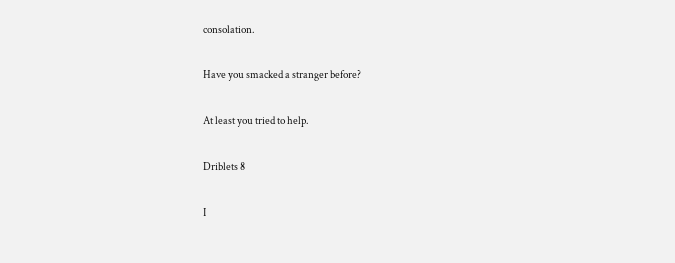consolation.

Have you smacked a stranger before?

At least you tried to help.

Driblets 8

I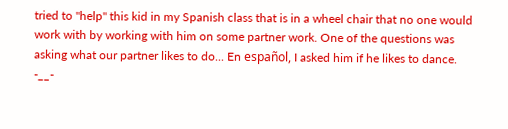tried to "help" this kid in my Spanish class that is in a wheel chair that no one would work with by working with him on some partner work. One of the questions was asking what our partner likes to do... En español, I asked him if he likes to dance. -__-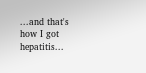...and that's how I got hepatitis...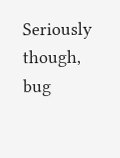Seriously though, bug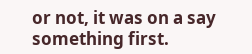or not, it was on a say something first.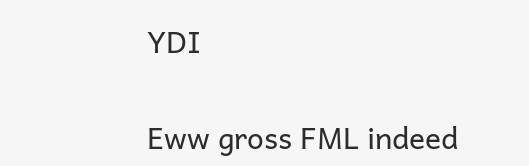YDI

Eww gross FML indeed